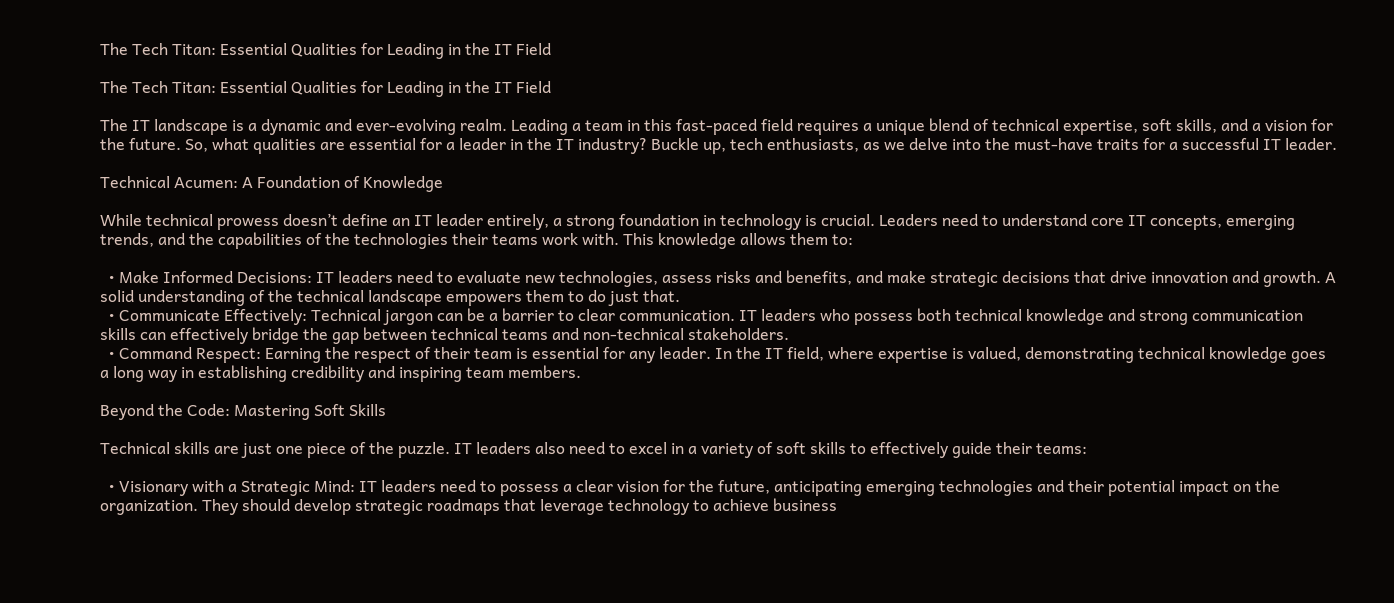The Tech Titan: Essential Qualities for Leading in the IT Field

The Tech Titan: Essential Qualities for Leading in the IT Field

The IT landscape is a dynamic and ever-evolving realm. Leading a team in this fast-paced field requires a unique blend of technical expertise, soft skills, and a vision for the future. So, what qualities are essential for a leader in the IT industry? Buckle up, tech enthusiasts, as we delve into the must-have traits for a successful IT leader.

Technical Acumen: A Foundation of Knowledge

While technical prowess doesn’t define an IT leader entirely, a strong foundation in technology is crucial. Leaders need to understand core IT concepts, emerging trends, and the capabilities of the technologies their teams work with. This knowledge allows them to:

  • Make Informed Decisions: IT leaders need to evaluate new technologies, assess risks and benefits, and make strategic decisions that drive innovation and growth. A solid understanding of the technical landscape empowers them to do just that.
  • Communicate Effectively: Technical jargon can be a barrier to clear communication. IT leaders who possess both technical knowledge and strong communication skills can effectively bridge the gap between technical teams and non-technical stakeholders.
  • Command Respect: Earning the respect of their team is essential for any leader. In the IT field, where expertise is valued, demonstrating technical knowledge goes a long way in establishing credibility and inspiring team members.

Beyond the Code: Mastering Soft Skills

Technical skills are just one piece of the puzzle. IT leaders also need to excel in a variety of soft skills to effectively guide their teams:

  • Visionary with a Strategic Mind: IT leaders need to possess a clear vision for the future, anticipating emerging technologies and their potential impact on the organization. They should develop strategic roadmaps that leverage technology to achieve business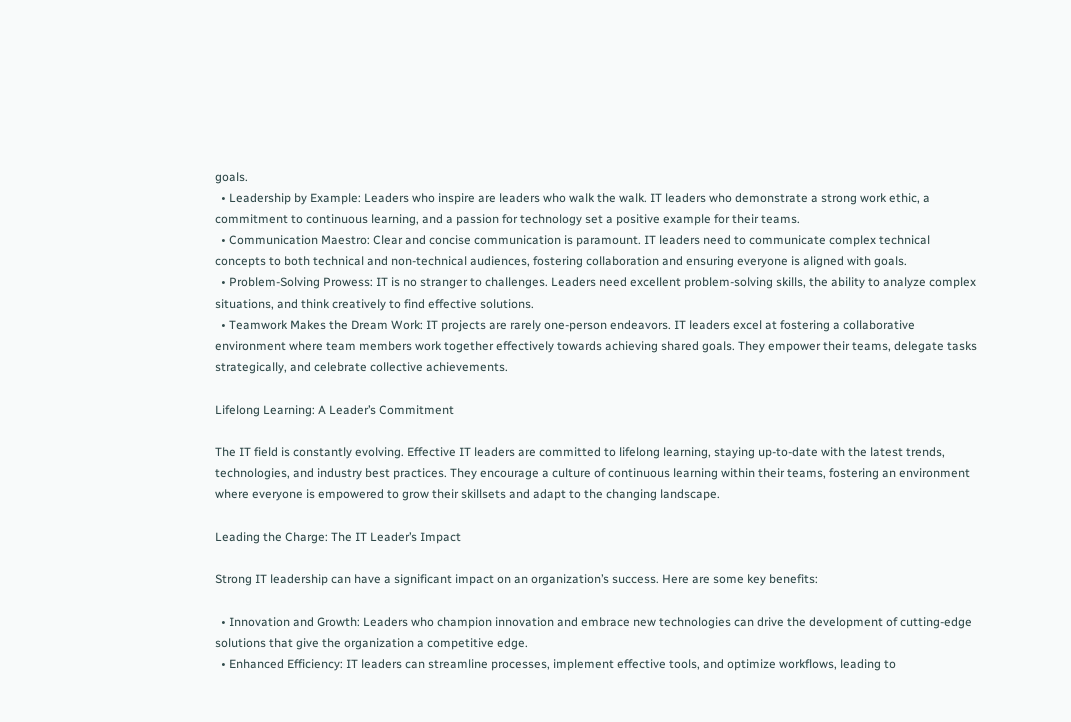goals.
  • Leadership by Example: Leaders who inspire are leaders who walk the walk. IT leaders who demonstrate a strong work ethic, a commitment to continuous learning, and a passion for technology set a positive example for their teams.
  • Communication Maestro: Clear and concise communication is paramount. IT leaders need to communicate complex technical concepts to both technical and non-technical audiences, fostering collaboration and ensuring everyone is aligned with goals.
  • Problem-Solving Prowess: IT is no stranger to challenges. Leaders need excellent problem-solving skills, the ability to analyze complex situations, and think creatively to find effective solutions.
  • Teamwork Makes the Dream Work: IT projects are rarely one-person endeavors. IT leaders excel at fostering a collaborative environment where team members work together effectively towards achieving shared goals. They empower their teams, delegate tasks strategically, and celebrate collective achievements.

Lifelong Learning: A Leader’s Commitment

The IT field is constantly evolving. Effective IT leaders are committed to lifelong learning, staying up-to-date with the latest trends, technologies, and industry best practices. They encourage a culture of continuous learning within their teams, fostering an environment where everyone is empowered to grow their skillsets and adapt to the changing landscape.

Leading the Charge: The IT Leader’s Impact

Strong IT leadership can have a significant impact on an organization’s success. Here are some key benefits:

  • Innovation and Growth: Leaders who champion innovation and embrace new technologies can drive the development of cutting-edge solutions that give the organization a competitive edge.
  • Enhanced Efficiency: IT leaders can streamline processes, implement effective tools, and optimize workflows, leading to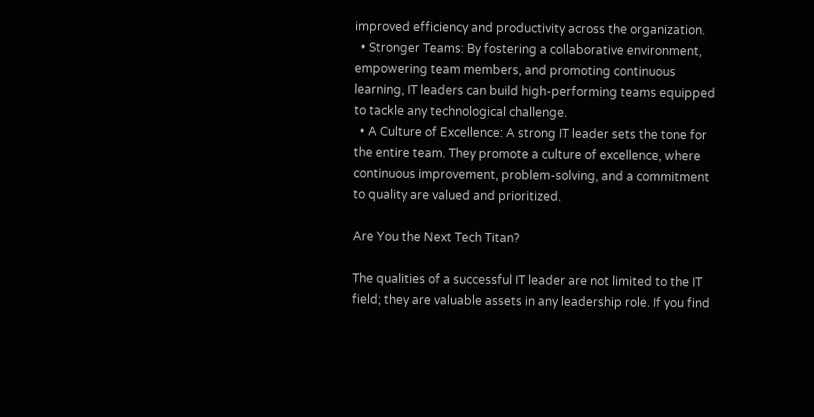improved efficiency and productivity across the organization.
  • Stronger Teams: By fostering a collaborative environment, empowering team members, and promoting continuous learning, IT leaders can build high-performing teams equipped to tackle any technological challenge.
  • A Culture of Excellence: A strong IT leader sets the tone for the entire team. They promote a culture of excellence, where continuous improvement, problem-solving, and a commitment to quality are valued and prioritized.

Are You the Next Tech Titan?

The qualities of a successful IT leader are not limited to the IT field; they are valuable assets in any leadership role. If you find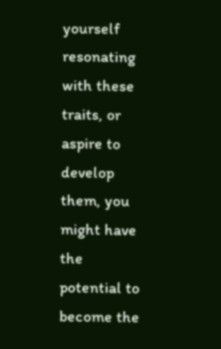yourself resonating with these traits, or aspire to develop them, you might have the potential to become the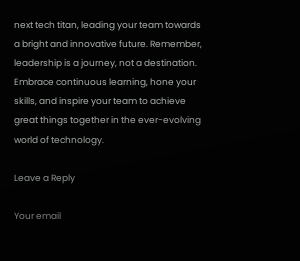next tech titan, leading your team towards a bright and innovative future. Remember, leadership is a journey, not a destination. Embrace continuous learning, hone your skills, and inspire your team to achieve great things together in the ever-evolving world of technology.

Leave a Reply

Your email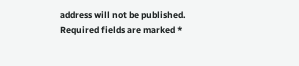address will not be published. Required fields are marked *